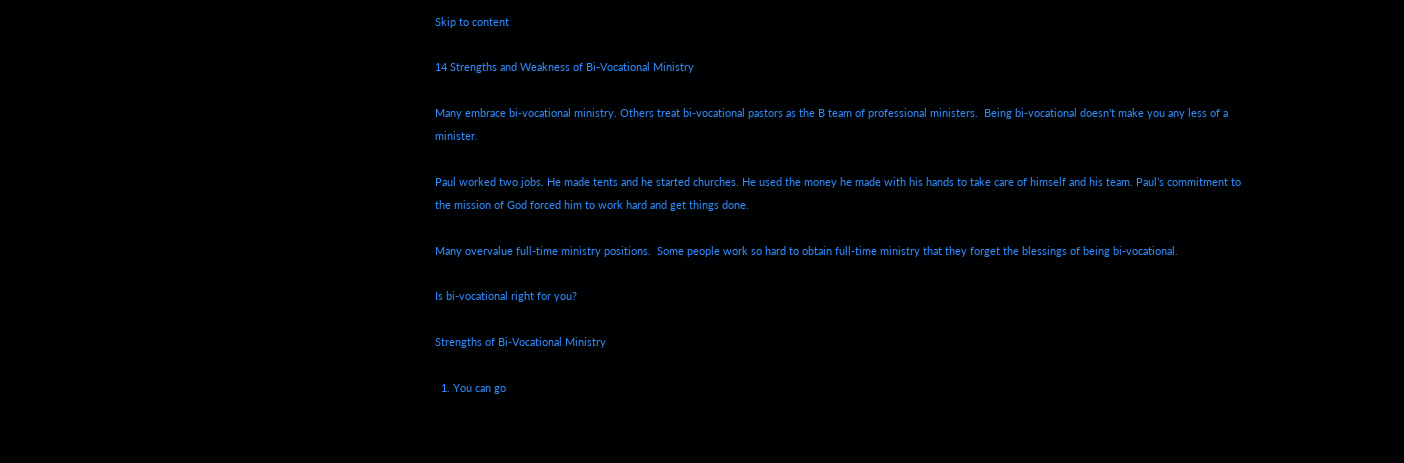Skip to content

14 Strengths and Weakness of Bi-Vocational Ministry

Many embrace bi-vocational ministry. Others treat bi-vocational pastors as the B team of professional ministers.  Being bi-vocational doesn’t make you any less of a minister.

Paul worked two jobs. He made tents and he started churches. He used the money he made with his hands to take care of himself and his team. Paul’s commitment to the mission of God forced him to work hard and get things done.

Many overvalue full-time ministry positions.  Some people work so hard to obtain full-time ministry that they forget the blessings of being bi-vocational.

Is bi-vocational right for you?

Strengths of Bi-Vocational Ministry

  1. You can go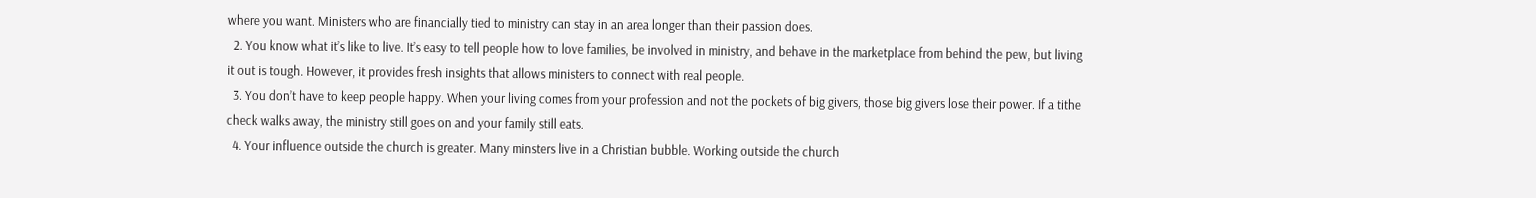where you want. Ministers who are financially tied to ministry can stay in an area longer than their passion does.
  2. You know what it’s like to live. It’s easy to tell people how to love families, be involved in ministry, and behave in the marketplace from behind the pew, but living it out is tough. However, it provides fresh insights that allows ministers to connect with real people.
  3. You don’t have to keep people happy. When your living comes from your profession and not the pockets of big givers, those big givers lose their power. If a tithe check walks away, the ministry still goes on and your family still eats.
  4. Your influence outside the church is greater. Many minsters live in a Christian bubble. Working outside the church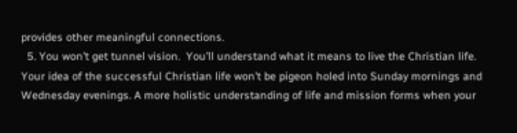provides other meaningful connections.
  5. You won’t get tunnel vision.  You’ll understand what it means to live the Christian life. Your idea of the successful Christian life won’t be pigeon holed into Sunday mornings and Wednesday evenings. A more holistic understanding of life and mission forms when your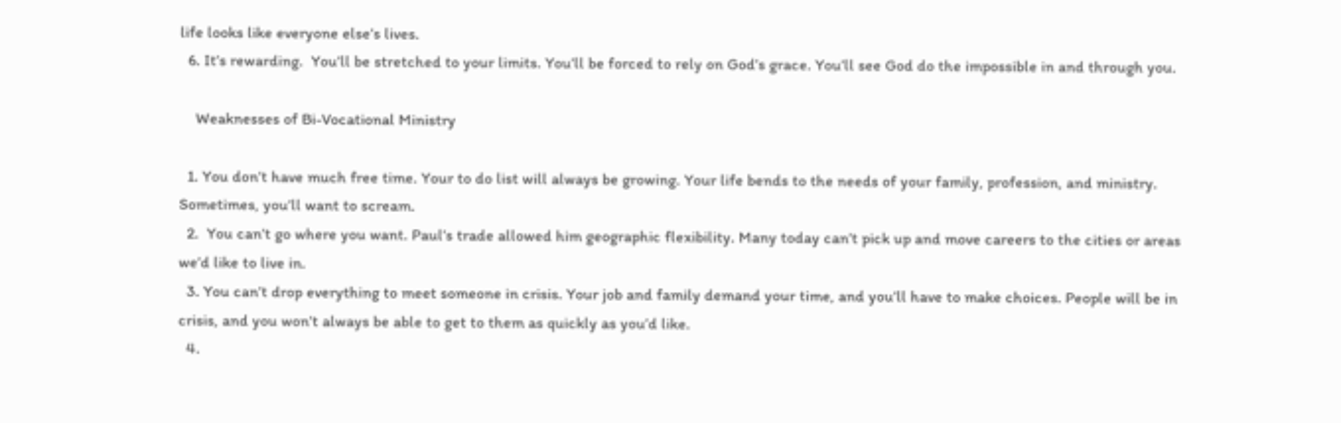life looks like everyone else’s lives.
  6. It’s rewarding.  You’ll be stretched to your limits. You’ll be forced to rely on God’s grace. You’ll see God do the impossible in and through you.

    Weaknesses of Bi-Vocational Ministry

  1. You don’t have much free time. Your to do list will always be growing. Your life bends to the needs of your family, profession, and ministry. Sometimes, you’ll want to scream.
  2.  You can’t go where you want. Paul’s trade allowed him geographic flexibility. Many today can’t pick up and move careers to the cities or areas we’d like to live in.
  3. You can’t drop everything to meet someone in crisis. Your job and family demand your time, and you’ll have to make choices. People will be in crisis, and you won’t always be able to get to them as quickly as you’d like.
  4.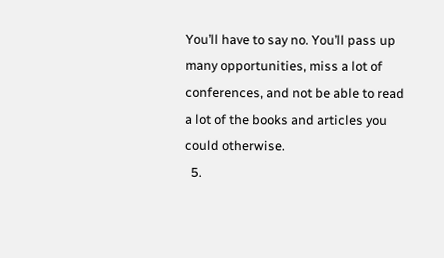You’ll have to say no. You’ll pass up many opportunities, miss a lot of conferences, and not be able to read a lot of the books and articles you could otherwise.
  5.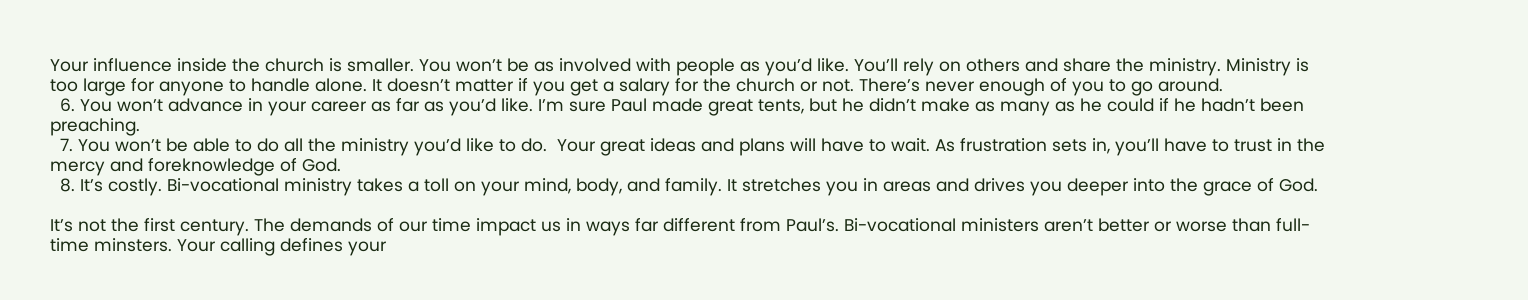Your influence inside the church is smaller. You won’t be as involved with people as you’d like. You’ll rely on others and share the ministry. Ministry is too large for anyone to handle alone. It doesn’t matter if you get a salary for the church or not. There’s never enough of you to go around.
  6. You won’t advance in your career as far as you’d like. I’m sure Paul made great tents, but he didn’t make as many as he could if he hadn’t been preaching.
  7. You won’t be able to do all the ministry you’d like to do.  Your great ideas and plans will have to wait. As frustration sets in, you’ll have to trust in the mercy and foreknowledge of God.
  8. It’s costly. Bi-vocational ministry takes a toll on your mind, body, and family. It stretches you in areas and drives you deeper into the grace of God.

It’s not the first century. The demands of our time impact us in ways far different from Paul’s. Bi-vocational ministers aren’t better or worse than full-time minsters. Your calling defines your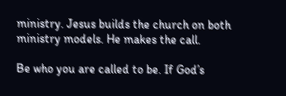ministry. Jesus builds the church on both ministry models. He makes the call.

Be who you are called to be. If God’s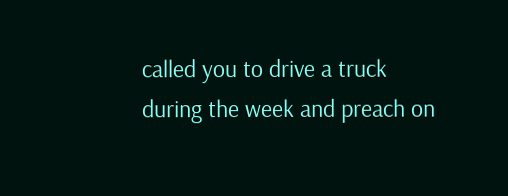called you to drive a truck during the week and preach on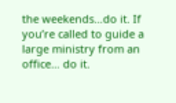the weekends…do it. If you’re called to guide a large ministry from an office… do it.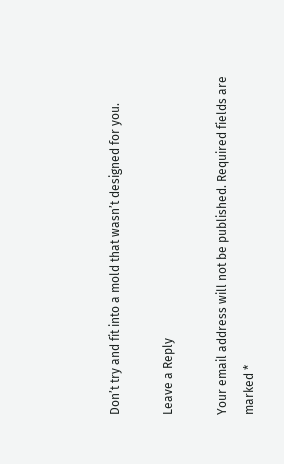Don’t try and fit into a mold that wasn’t designed for you.

Leave a Reply

Your email address will not be published. Required fields are marked *